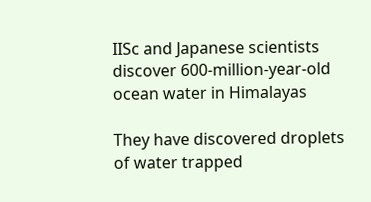IISc and Japanese scientists discover 600-million-year-old ocean water in Himalayas

They have discovered droplets of water trapped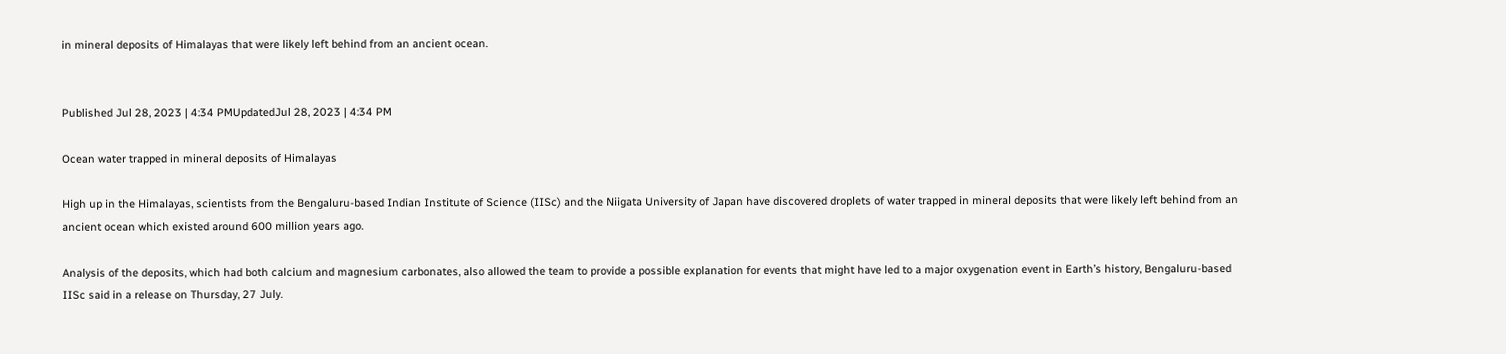in mineral deposits of Himalayas that were likely left behind from an ancient ocean.


Published Jul 28, 2023 | 4:34 PMUpdatedJul 28, 2023 | 4:34 PM

Ocean water trapped in mineral deposits of Himalayas

High up in the Himalayas, scientists from the Bengaluru-based Indian Institute of Science (IISc) and the Niigata University of Japan have discovered droplets of water trapped in mineral deposits that were likely left behind from an ancient ocean which existed around 600 million years ago.

Analysis of the deposits, which had both calcium and magnesium carbonates, also allowed the team to provide a possible explanation for events that might have led to a major oxygenation event in Earth’s history, Bengaluru-based IISc said in a release on Thursday, 27 July.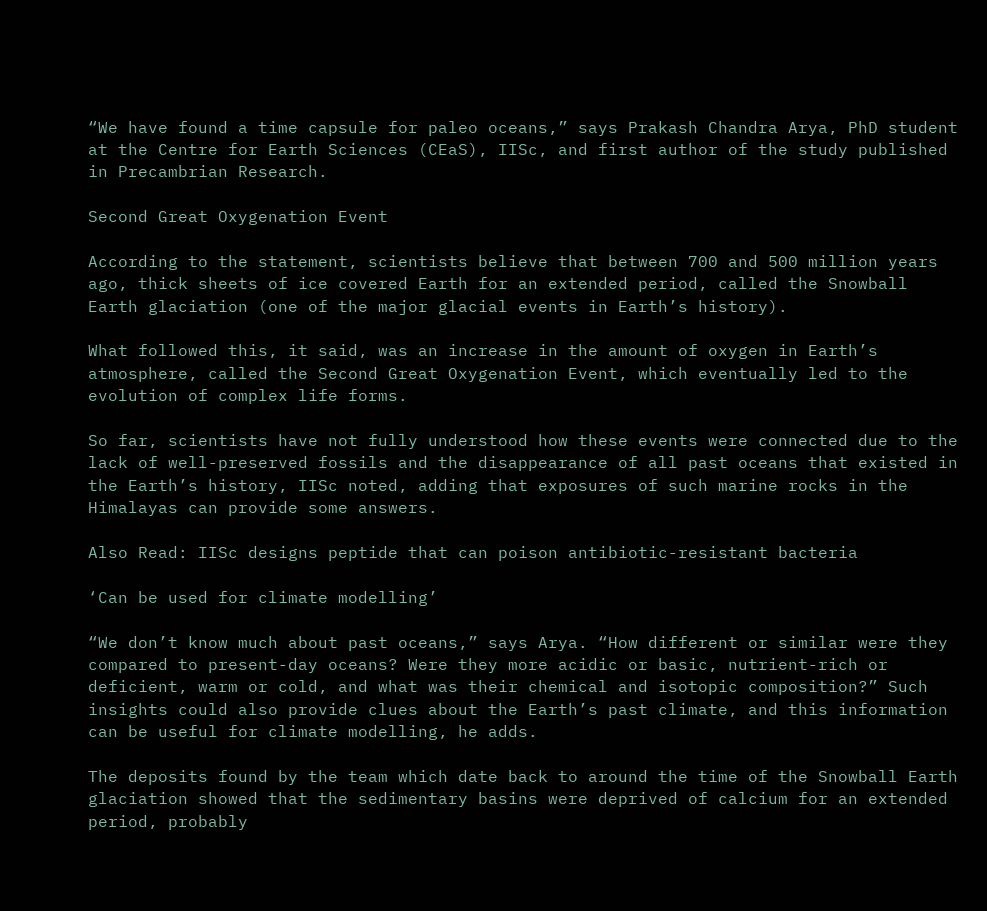“We have found a time capsule for paleo oceans,” says Prakash Chandra Arya, PhD student at the Centre for Earth Sciences (CEaS), IISc, and first author of the study published in Precambrian Research.

Second Great Oxygenation Event

According to the statement, scientists believe that between 700 and 500 million years ago, thick sheets of ice covered Earth for an extended period, called the Snowball Earth glaciation (one of the major glacial events in Earth’s history).

What followed this, it said, was an increase in the amount of oxygen in Earth’s atmosphere, called the Second Great Oxygenation Event, which eventually led to the evolution of complex life forms.

So far, scientists have not fully understood how these events were connected due to the lack of well-preserved fossils and the disappearance of all past oceans that existed in the Earth’s history, IISc noted, adding that exposures of such marine rocks in the Himalayas can provide some answers.

Also Read: IISc designs peptide that can poison antibiotic-resistant bacteria

‘Can be used for climate modelling’

“We don’t know much about past oceans,” says Arya. “How different or similar were they compared to present-day oceans? Were they more acidic or basic, nutrient-rich or deficient, warm or cold, and what was their chemical and isotopic composition?” Such insights could also provide clues about the Earth’s past climate, and this information can be useful for climate modelling, he adds.

The deposits found by the team which date back to around the time of the Snowball Earth glaciation showed that the sedimentary basins were deprived of calcium for an extended period, probably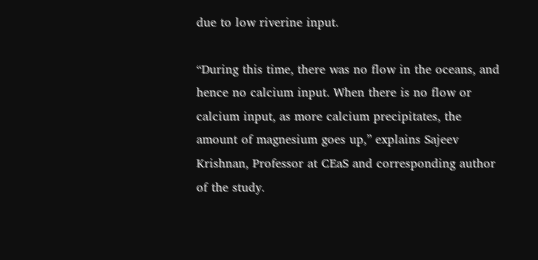due to low riverine input.

“During this time, there was no flow in the oceans, and hence no calcium input. When there is no flow or calcium input, as more calcium precipitates, the amount of magnesium goes up,” explains Sajeev Krishnan, Professor at CEaS and corresponding author of the study.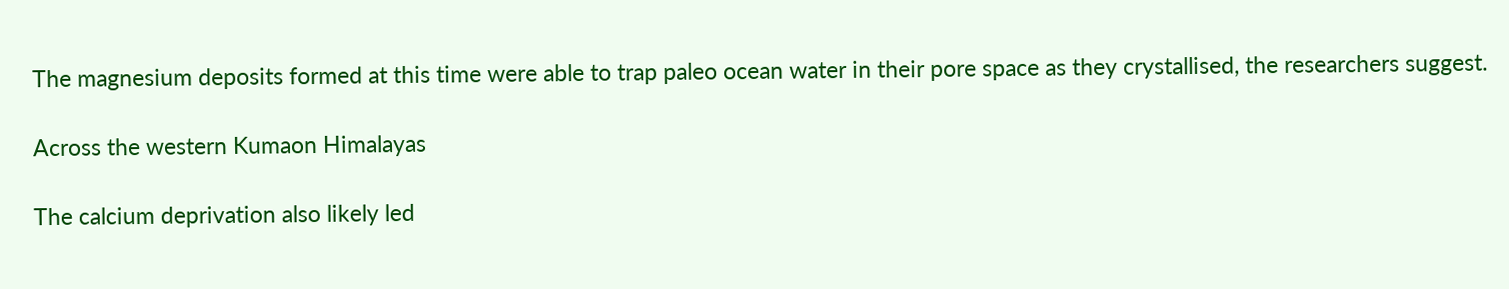The magnesium deposits formed at this time were able to trap paleo ocean water in their pore space as they crystallised, the researchers suggest.

Across the western Kumaon Himalayas

The calcium deprivation also likely led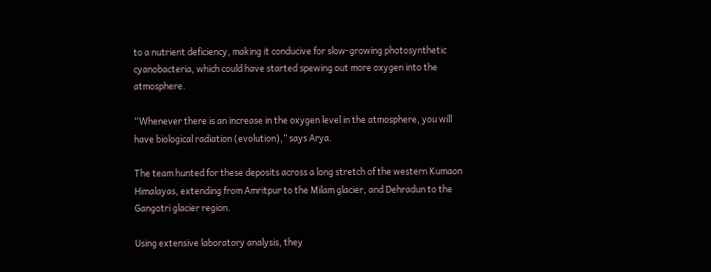to a nutrient deficiency, making it conducive for slow-growing photosynthetic cyanobacteria, which could have started spewing out more oxygen into the atmosphere.

“Whenever there is an increase in the oxygen level in the atmosphere, you will have biological radiation (evolution),” says Arya.

The team hunted for these deposits across a long stretch of the western Kumaon Himalayas, extending from Amritpur to the Milam glacier, and Dehradun to the Gangotri glacier region.

Using extensive laboratory analysis, they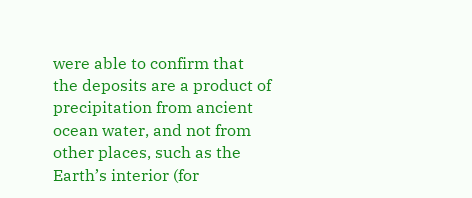were able to confirm that the deposits are a product of precipitation from ancient ocean water, and not from other places, such as the Earth’s interior (for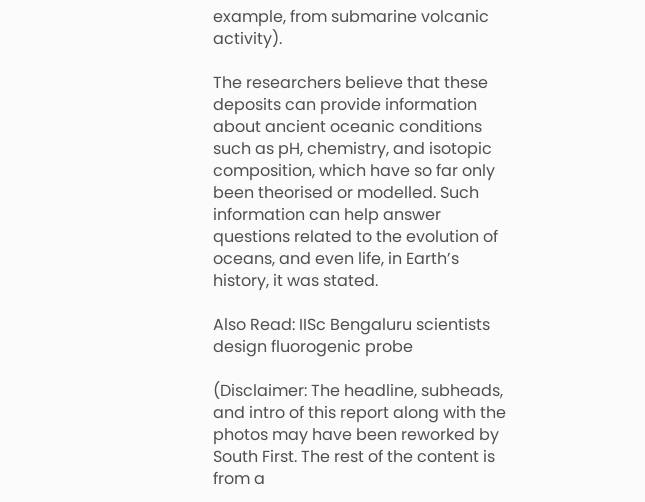example, from submarine volcanic activity).

The researchers believe that these deposits can provide information about ancient oceanic conditions such as pH, chemistry, and isotopic composition, which have so far only been theorised or modelled. Such information can help answer questions related to the evolution of oceans, and even life, in Earth’s history, it was stated.

Also Read: IISc Bengaluru scientists design fluorogenic probe

(Disclaimer: The headline, subheads, and intro of this report along with the photos may have been reworked by South First. The rest of the content is from a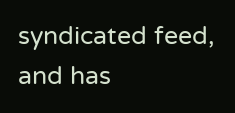syndicated feed, and has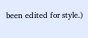been edited for style.)